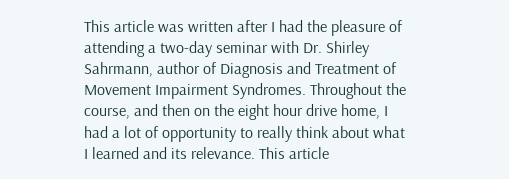This article was written after I had the pleasure of attending a two-day seminar with Dr. Shirley Sahrmann, author of Diagnosis and Treatment of Movement Impairment Syndromes. Throughout the course, and then on the eight hour drive home, I had a lot of opportunity to really think about what I learned and its relevance. This article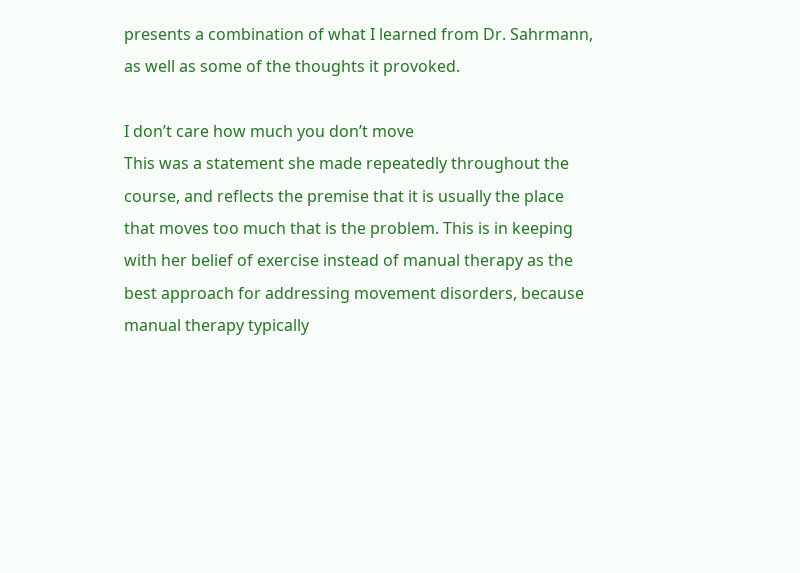presents a combination of what I learned from Dr. Sahrmann, as well as some of the thoughts it provoked.

I don’t care how much you don’t move
This was a statement she made repeatedly throughout the course, and reflects the premise that it is usually the place that moves too much that is the problem. This is in keeping with her belief of exercise instead of manual therapy as the best approach for addressing movement disorders, because manual therapy typically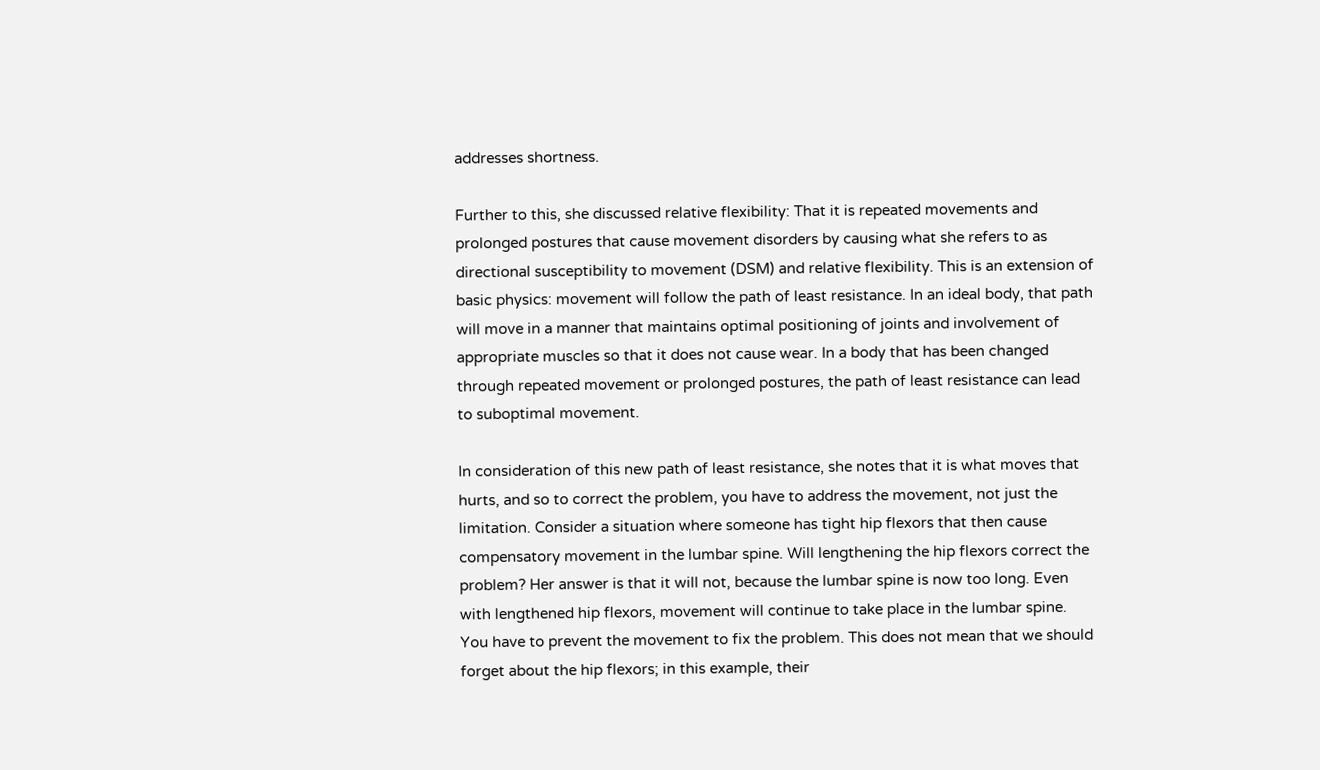addresses shortness.

Further to this, she discussed relative flexibility: That it is repeated movements and prolonged postures that cause movement disorders by causing what she refers to as directional susceptibility to movement (DSM) and relative flexibility. This is an extension of basic physics: movement will follow the path of least resistance. In an ideal body, that path will move in a manner that maintains optimal positioning of joints and involvement of appropriate muscles so that it does not cause wear. In a body that has been changed through repeated movement or prolonged postures, the path of least resistance can lead to suboptimal movement.

In consideration of this new path of least resistance, she notes that it is what moves that hurts, and so to correct the problem, you have to address the movement, not just the limitation. Consider a situation where someone has tight hip flexors that then cause compensatory movement in the lumbar spine. Will lengthening the hip flexors correct the problem? Her answer is that it will not, because the lumbar spine is now too long. Even with lengthened hip flexors, movement will continue to take place in the lumbar spine. You have to prevent the movement to fix the problem. This does not mean that we should forget about the hip flexors; in this example, their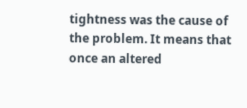tightness was the cause of the problem. It means that once an altered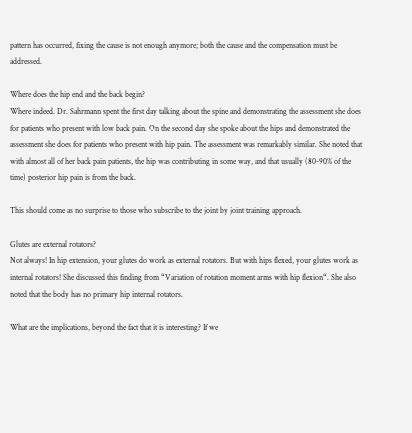pattern has occurred, fixing the cause is not enough anymore; both the cause and the compensation must be addressed.

Where does the hip end and the back begin?
Where indeed. Dr. Sahrmann spent the first day talking about the spine and demonstrating the assessment she does for patients who present with low back pain. On the second day she spoke about the hips and demonstrated the assessment she does for patients who present with hip pain. The assessment was remarkably similar. She noted that with almost all of her back pain patients, the hip was contributing in some way, and that usually (80-90% of the time) posterior hip pain is from the back.

This should come as no surprise to those who subscribe to the joint by joint training approach.

Glutes are external rotators?
Not always! In hip extension, your glutes do work as external rotators. But with hips flexed, your glutes work as internal rotators! She discussed this finding from “Variation of rotation moment arms with hip flexion“. She also noted that the body has no primary hip internal rotators.

What are the implications, beyond the fact that it is interesting? If we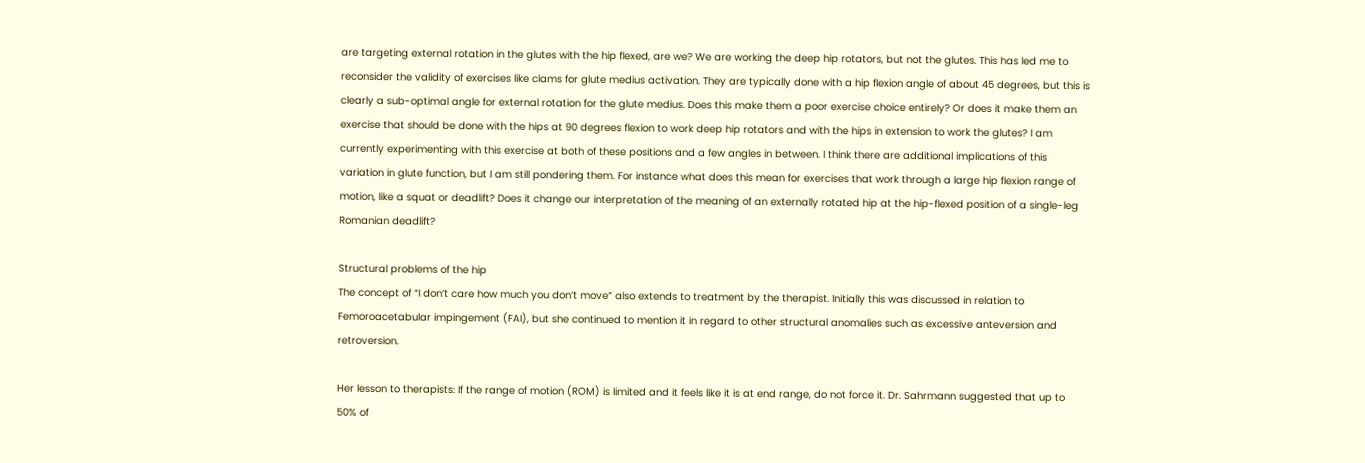are targeting external rotation in the glutes with the hip flexed, are we? We are working the deep hip rotators, but not the glutes. This has led me to reconsider the validity of exercises like clams for glute medius activation. They are typically done with a hip flexion angle of about 45 degrees, but this is clearly a sub-optimal angle for external rotation for the glute medius. Does this make them a poor exercise choice entirely? Or does it make them an exercise that should be done with the hips at 90 degrees flexion to work deep hip rotators and with the hips in extension to work the glutes? I am currently experimenting with this exercise at both of these positions and a few angles in between. I think there are additional implications of this variation in glute function, but I am still pondering them. For instance what does this mean for exercises that work through a large hip flexion range of motion, like a squat or deadlift? Does it change our interpretation of the meaning of an externally rotated hip at the hip-flexed position of a single-leg Romanian deadlift?

Structural problems of the hip
The concept of “I don’t care how much you don’t move” also extends to treatment by the therapist. Initially this was discussed in relation to Femoroacetabular impingement (FAI), but she continued to mention it in regard to other structural anomalies such as excessive anteversion and retroversion.

Her lesson to therapists: If the range of motion (ROM) is limited and it feels like it is at end range, do not force it. Dr. Sahrmann suggested that up to 50% of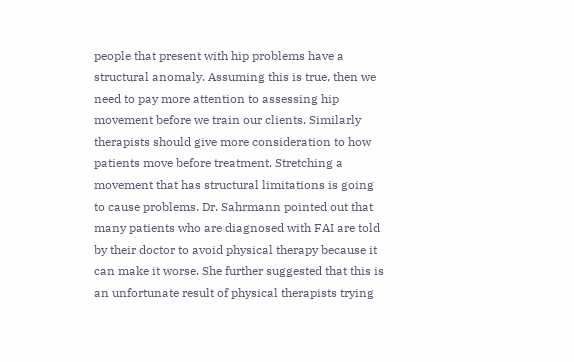people that present with hip problems have a structural anomaly. Assuming this is true, then we need to pay more attention to assessing hip movement before we train our clients. Similarly therapists should give more consideration to how patients move before treatment. Stretching a movement that has structural limitations is going to cause problems. Dr. Sahrmann pointed out that many patients who are diagnosed with FAI are told by their doctor to avoid physical therapy because it can make it worse. She further suggested that this is an unfortunate result of physical therapists trying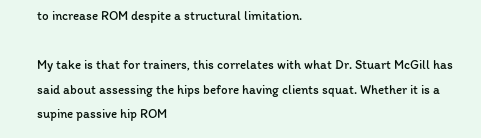to increase ROM despite a structural limitation.

My take is that for trainers, this correlates with what Dr. Stuart McGill has said about assessing the hips before having clients squat. Whether it is a supine passive hip ROM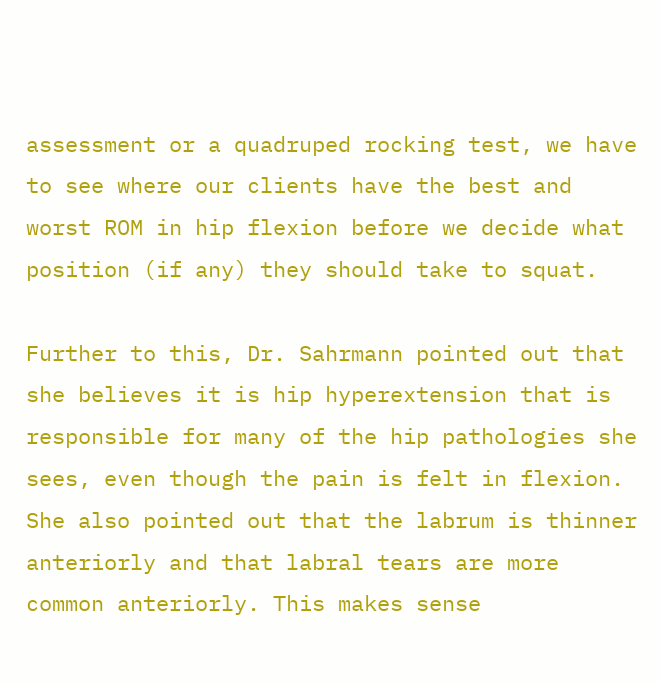assessment or a quadruped rocking test, we have to see where our clients have the best and worst ROM in hip flexion before we decide what position (if any) they should take to squat.

Further to this, Dr. Sahrmann pointed out that she believes it is hip hyperextension that is responsible for many of the hip pathologies she sees, even though the pain is felt in flexion. She also pointed out that the labrum is thinner anteriorly and that labral tears are more common anteriorly. This makes sense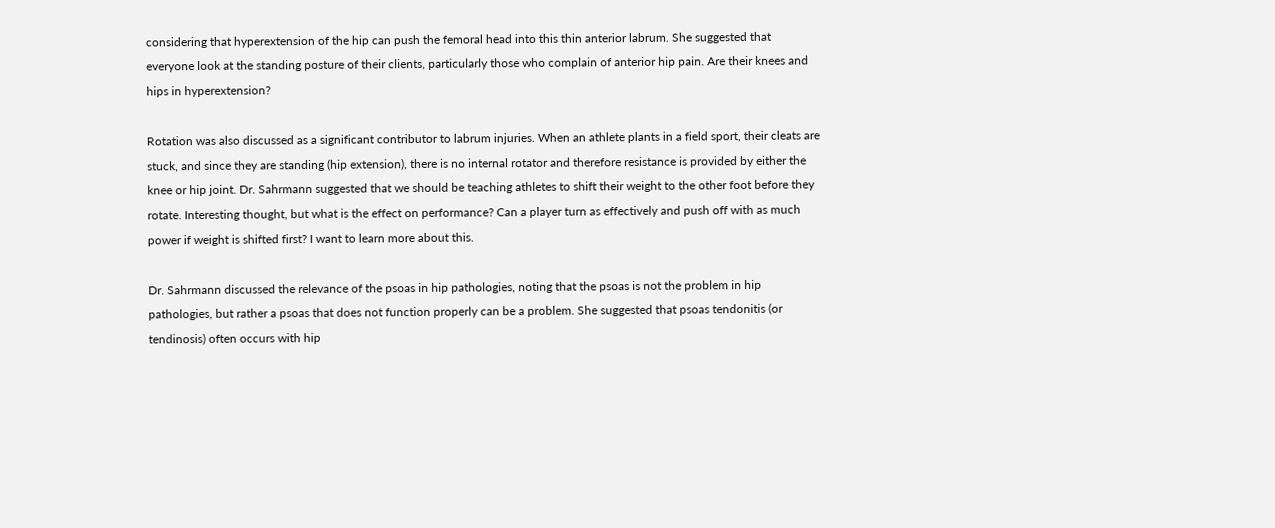considering that hyperextension of the hip can push the femoral head into this thin anterior labrum. She suggested that everyone look at the standing posture of their clients, particularly those who complain of anterior hip pain. Are their knees and hips in hyperextension?

Rotation was also discussed as a significant contributor to labrum injuries. When an athlete plants in a field sport, their cleats are stuck, and since they are standing (hip extension), there is no internal rotator and therefore resistance is provided by either the knee or hip joint. Dr. Sahrmann suggested that we should be teaching athletes to shift their weight to the other foot before they rotate. Interesting thought, but what is the effect on performance? Can a player turn as effectively and push off with as much power if weight is shifted first? I want to learn more about this.

Dr. Sahrmann discussed the relevance of the psoas in hip pathologies, noting that the psoas is not the problem in hip pathologies, but rather a psoas that does not function properly can be a problem. She suggested that psoas tendonitis (or tendinosis) often occurs with hip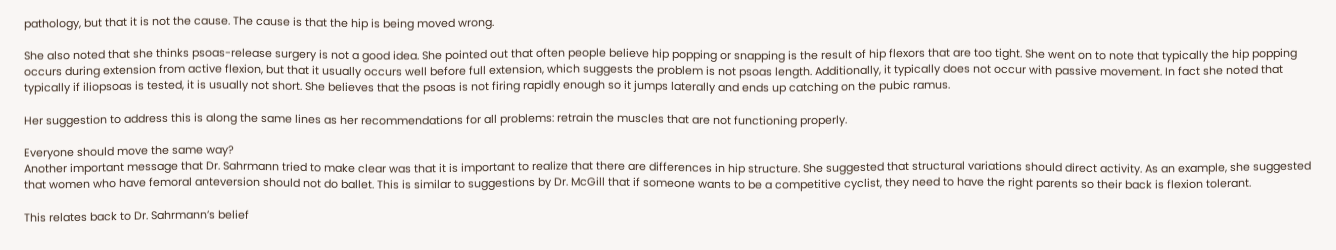pathology, but that it is not the cause. The cause is that the hip is being moved wrong.

She also noted that she thinks psoas-release surgery is not a good idea. She pointed out that often people believe hip popping or snapping is the result of hip flexors that are too tight. She went on to note that typically the hip popping occurs during extension from active flexion, but that it usually occurs well before full extension, which suggests the problem is not psoas length. Additionally, it typically does not occur with passive movement. In fact she noted that typically if iliopsoas is tested, it is usually not short. She believes that the psoas is not firing rapidly enough so it jumps laterally and ends up catching on the pubic ramus.

Her suggestion to address this is along the same lines as her recommendations for all problems: retrain the muscles that are not functioning properly.

Everyone should move the same way?
Another important message that Dr. Sahrmann tried to make clear was that it is important to realize that there are differences in hip structure. She suggested that structural variations should direct activity. As an example, she suggested that women who have femoral anteversion should not do ballet. This is similar to suggestions by Dr. McGill that if someone wants to be a competitive cyclist, they need to have the right parents so their back is flexion tolerant.

This relates back to Dr. Sahrmann’s belief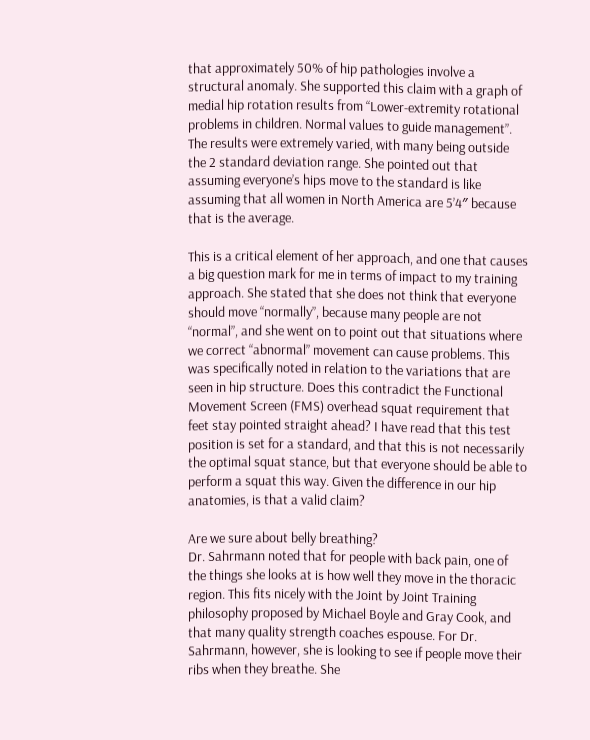that approximately 50% of hip pathologies involve a structural anomaly. She supported this claim with a graph of medial hip rotation results from “Lower-extremity rotational problems in children. Normal values to guide management”. The results were extremely varied, with many being outside the 2 standard deviation range. She pointed out that assuming everyone’s hips move to the standard is like assuming that all women in North America are 5’4″ because that is the average.

This is a critical element of her approach, and one that causes a big question mark for me in terms of impact to my training approach. She stated that she does not think that everyone should move “normally”, because many people are not “normal”, and she went on to point out that situations where we correct “abnormal” movement can cause problems. This was specifically noted in relation to the variations that are seen in hip structure. Does this contradict the Functional Movement Screen (FMS) overhead squat requirement that feet stay pointed straight ahead? I have read that this test position is set for a standard, and that this is not necessarily the optimal squat stance, but that everyone should be able to perform a squat this way. Given the difference in our hip anatomies, is that a valid claim?

Are we sure about belly breathing?
Dr. Sahrmann noted that for people with back pain, one of the things she looks at is how well they move in the thoracic region. This fits nicely with the Joint by Joint Training philosophy proposed by Michael Boyle and Gray Cook, and that many quality strength coaches espouse. For Dr. Sahrmann, however, she is looking to see if people move their ribs when they breathe. She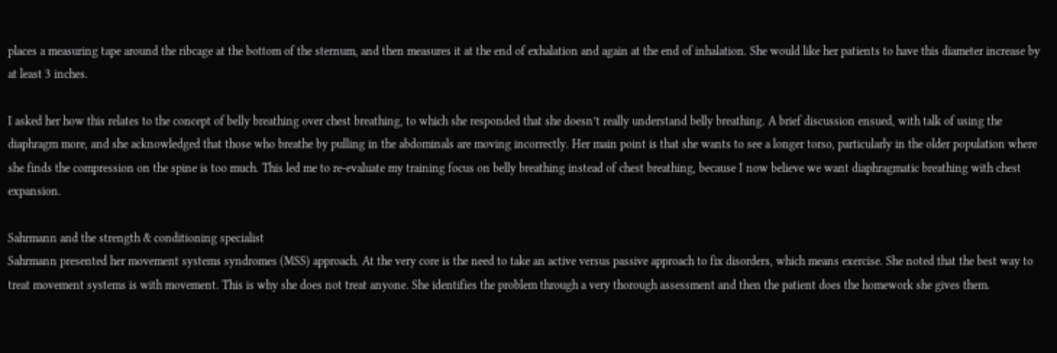places a measuring tape around the ribcage at the bottom of the sternum, and then measures it at the end of exhalation and again at the end of inhalation. She would like her patients to have this diameter increase by at least 3 inches.

I asked her how this relates to the concept of belly breathing over chest breathing, to which she responded that she doesn’t really understand belly breathing. A brief discussion ensued, with talk of using the diaphragm more, and she acknowledged that those who breathe by pulling in the abdominals are moving incorrectly. Her main point is that she wants to see a longer torso, particularly in the older population where she finds the compression on the spine is too much. This led me to re-evaluate my training focus on belly breathing instead of chest breathing, because I now believe we want diaphragmatic breathing with chest expansion.

Sahrmann and the strength & conditioning specialist
Sahrmann presented her movement systems syndromes (MSS) approach. At the very core is the need to take an active versus passive approach to fix disorders, which means exercise. She noted that the best way to treat movement systems is with movement. This is why she does not treat anyone. She identifies the problem through a very thorough assessment and then the patient does the homework she gives them.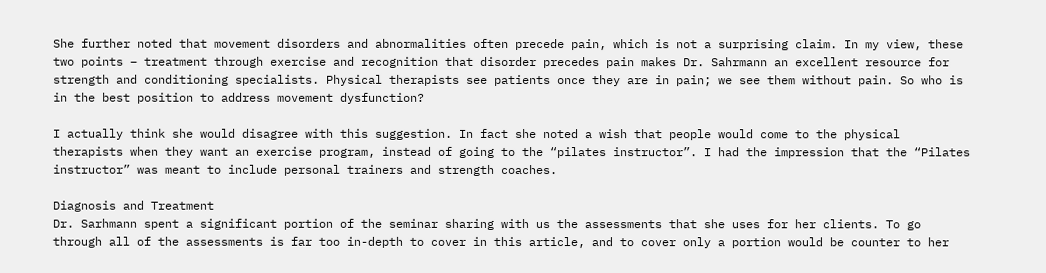She further noted that movement disorders and abnormalities often precede pain, which is not a surprising claim. In my view, these two points – treatment through exercise and recognition that disorder precedes pain makes Dr. Sahrmann an excellent resource for strength and conditioning specialists. Physical therapists see patients once they are in pain; we see them without pain. So who is in the best position to address movement dysfunction?

I actually think she would disagree with this suggestion. In fact she noted a wish that people would come to the physical therapists when they want an exercise program, instead of going to the “pilates instructor”. I had the impression that the “Pilates instructor” was meant to include personal trainers and strength coaches.

Diagnosis and Treatment
Dr. Sarhmann spent a significant portion of the seminar sharing with us the assessments that she uses for her clients. To go through all of the assessments is far too in-depth to cover in this article, and to cover only a portion would be counter to her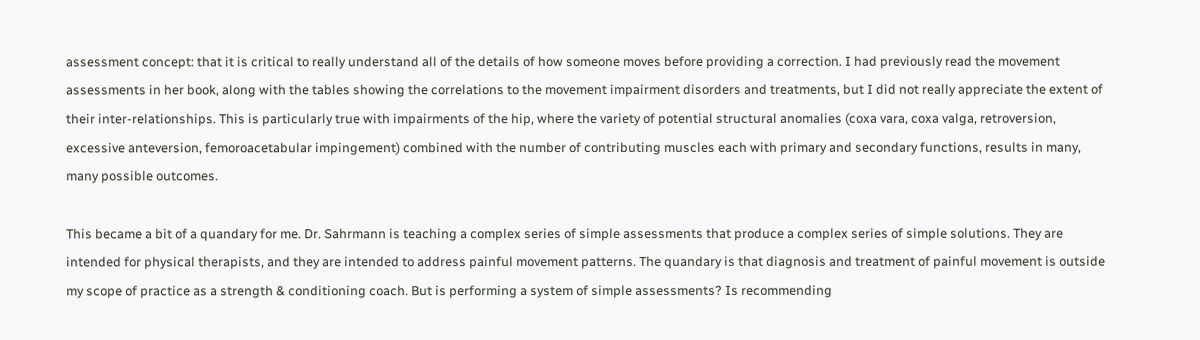assessment concept: that it is critical to really understand all of the details of how someone moves before providing a correction. I had previously read the movement assessments in her book, along with the tables showing the correlations to the movement impairment disorders and treatments, but I did not really appreciate the extent of their inter-relationships. This is particularly true with impairments of the hip, where the variety of potential structural anomalies (coxa vara, coxa valga, retroversion, excessive anteversion, femoroacetabular impingement) combined with the number of contributing muscles each with primary and secondary functions, results in many, many possible outcomes.

This became a bit of a quandary for me. Dr. Sahrmann is teaching a complex series of simple assessments that produce a complex series of simple solutions. They are intended for physical therapists, and they are intended to address painful movement patterns. The quandary is that diagnosis and treatment of painful movement is outside my scope of practice as a strength & conditioning coach. But is performing a system of simple assessments? Is recommending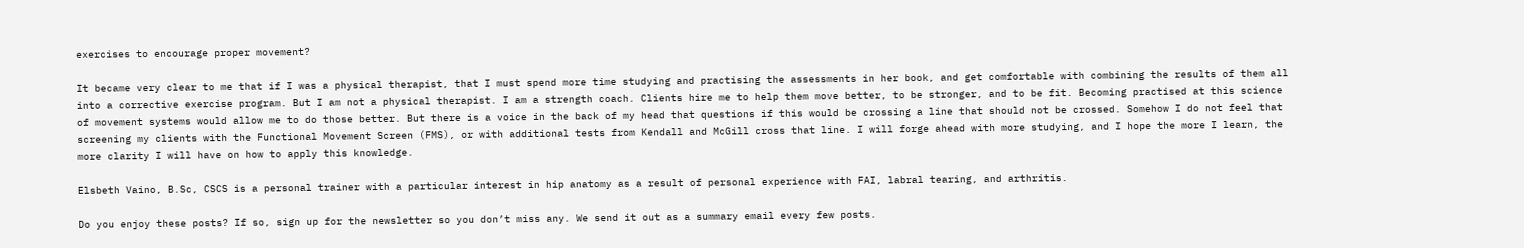exercises to encourage proper movement?

It became very clear to me that if I was a physical therapist, that I must spend more time studying and practising the assessments in her book, and get comfortable with combining the results of them all into a corrective exercise program. But I am not a physical therapist. I am a strength coach. Clients hire me to help them move better, to be stronger, and to be fit. Becoming practised at this science of movement systems would allow me to do those better. But there is a voice in the back of my head that questions if this would be crossing a line that should not be crossed. Somehow I do not feel that screening my clients with the Functional Movement Screen (FMS), or with additional tests from Kendall and McGill cross that line. I will forge ahead with more studying, and I hope the more I learn, the more clarity I will have on how to apply this knowledge.

Elsbeth Vaino, B.Sc, CSCS is a personal trainer with a particular interest in hip anatomy as a result of personal experience with FAI, labral tearing, and arthritis.

Do you enjoy these posts? If so, sign up for the newsletter so you don’t miss any. We send it out as a summary email every few posts.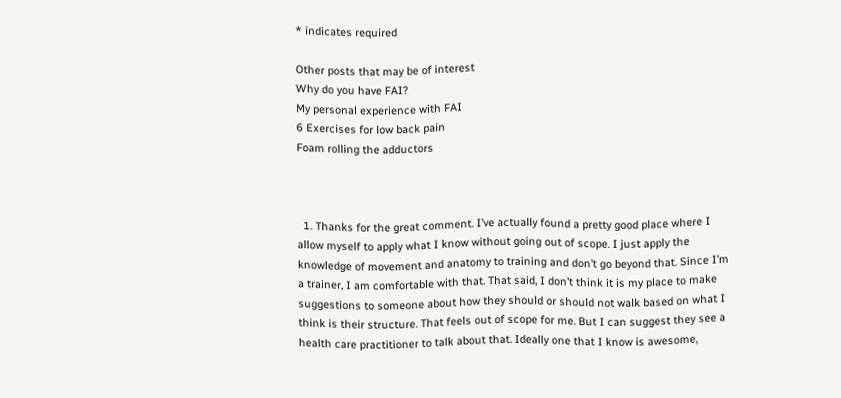* indicates required

Other posts that may be of interest
Why do you have FAI?
My personal experience with FAI
6 Exercises for low back pain
Foam rolling the adductors



  1. Thanks for the great comment. I’ve actually found a pretty good place where I allow myself to apply what I know without going out of scope. I just apply the knowledge of movement and anatomy to training and don’t go beyond that. Since I’m a trainer, I am comfortable with that. That said, I don’t think it is my place to make suggestions to someone about how they should or should not walk based on what I think is their structure. That feels out of scope for me. But I can suggest they see a health care practitioner to talk about that. Ideally one that I know is awesome,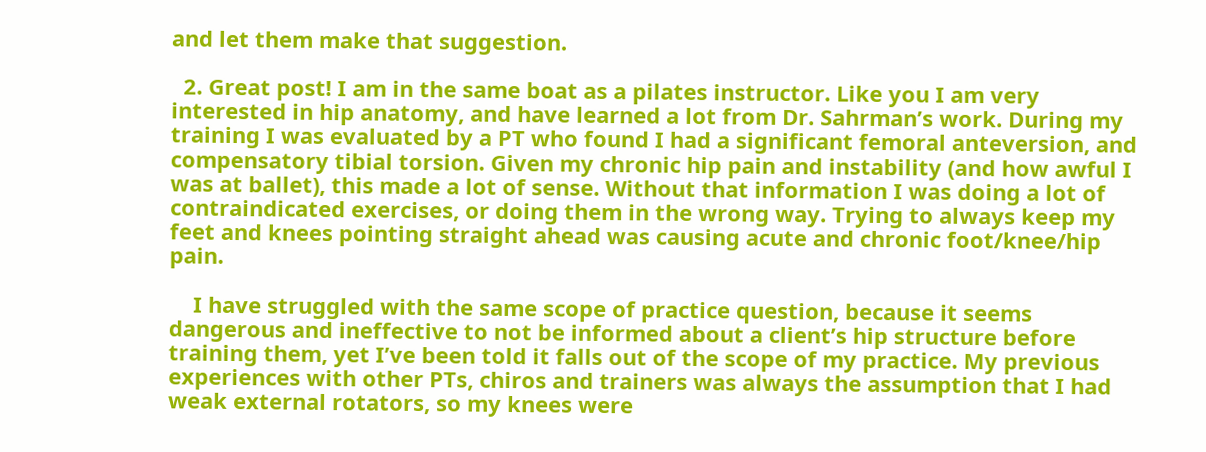and let them make that suggestion.

  2. Great post! I am in the same boat as a pilates instructor. Like you I am very interested in hip anatomy, and have learned a lot from Dr. Sahrman’s work. During my training I was evaluated by a PT who found I had a significant femoral anteversion, and compensatory tibial torsion. Given my chronic hip pain and instability (and how awful I was at ballet), this made a lot of sense. Without that information I was doing a lot of contraindicated exercises, or doing them in the wrong way. Trying to always keep my feet and knees pointing straight ahead was causing acute and chronic foot/knee/hip pain.

    I have struggled with the same scope of practice question, because it seems dangerous and ineffective to not be informed about a client’s hip structure before training them, yet I’ve been told it falls out of the scope of my practice. My previous experiences with other PTs, chiros and trainers was always the assumption that I had weak external rotators, so my knees were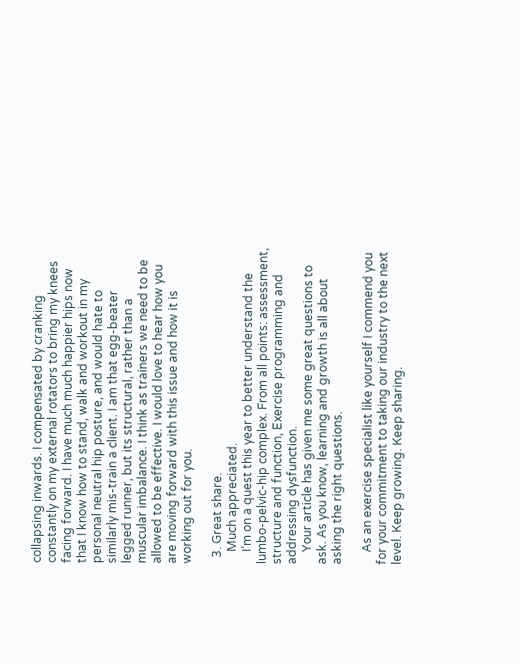collapsing inwards. I compensated by cranking constantly on my external rotators to bring my knees facing forward. I have much much happier hips now that I know how to stand, walk and workout in my personal neutral hip posture, and would hate to similarly mis-train a client. I am that egg-beater legged runner, but its structural, rather than a muscular imbalance. I think as trainers we need to be allowed to be effective. I would love to hear how you are moving forward with this issue and how it is working out for you.

  3. Great share.
    Much appreciated.
    I’m on a quest this year to better understand the lumbo-pelvic-hip complex. From all points: assessment, structure and function, Exercise programming and addressing dysfunction.
    Your article has given me some great questions to ask. As you know, learning and growth is all about asking the right questions.

    As an exercise specialist like yourself I commend you for your commitment to taking our industry to the next level. Keep growing. Keep sharing.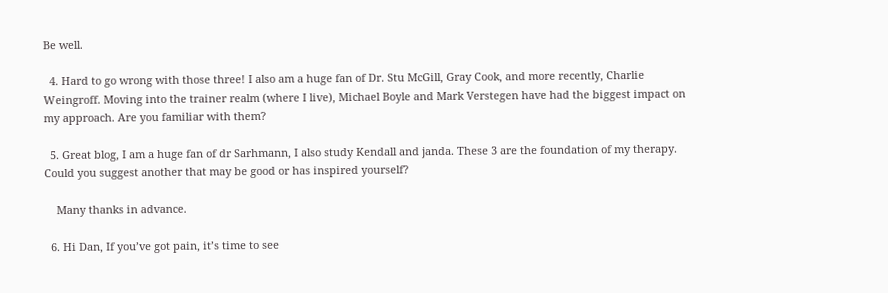Be well.

  4. Hard to go wrong with those three! I also am a huge fan of Dr. Stu McGill, Gray Cook, and more recently, Charlie Weingroff. Moving into the trainer realm (where I live), Michael Boyle and Mark Verstegen have had the biggest impact on my approach. Are you familiar with them?

  5. Great blog, I am a huge fan of dr Sarhmann, I also study Kendall and janda. These 3 are the foundation of my therapy. Could you suggest another that may be good or has inspired yourself?

    Many thanks in advance.

  6. Hi Dan, If you’ve got pain, it’s time to see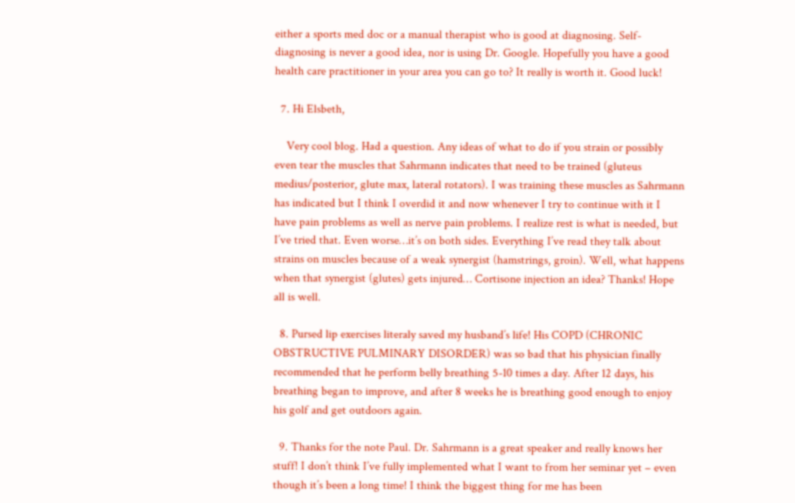either a sports med doc or a manual therapist who is good at diagnosing. Self-diagnosing is never a good idea, nor is using Dr. Google. Hopefully you have a good health care practitioner in your area you can go to? It really is worth it. Good luck!

  7. Hi Elsbeth,

    Very cool blog. Had a question. Any ideas of what to do if you strain or possibly even tear the muscles that Sahrmann indicates that need to be trained (gluteus medius/posterior, glute max, lateral rotators). I was training these muscles as Sahrmann has indicated but I think I overdid it and now whenever I try to continue with it I have pain problems as well as nerve pain problems. I realize rest is what is needed, but I’ve tried that. Even worse…it’s on both sides. Everything I’ve read they talk about strains on muscles because of a weak synergist (hamstrings, groin). Well, what happens when that synergist (glutes) gets injured… Cortisone injection an idea? Thanks! Hope all is well.

  8. Pursed lip exercises literaly saved my husband’s life! His COPD (CHRONIC OBSTRUCTIVE PULMINARY DISORDER) was so bad that his physician finally recommended that he perform belly breathing 5-10 times a day. After 12 days, his breathing began to improve, and after 8 weeks he is breathing good enough to enjoy his golf and get outdoors again.

  9. Thanks for the note Paul. Dr. Sahrmann is a great speaker and really knows her stuff! I don’t think I’ve fully implemented what I want to from her seminar yet – even though it’s been a long time! I think the biggest thing for me has been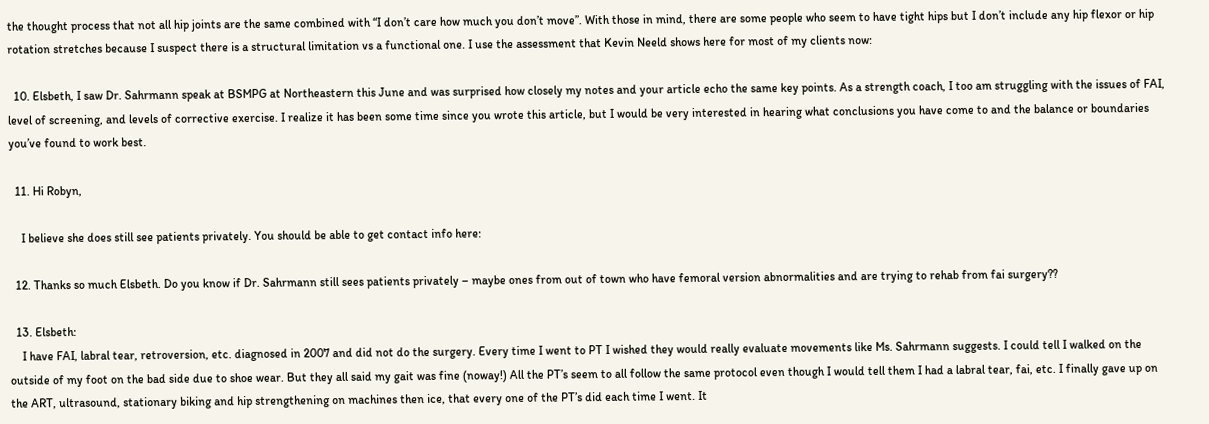the thought process that not all hip joints are the same combined with “I don’t care how much you don’t move”. With those in mind, there are some people who seem to have tight hips but I don’t include any hip flexor or hip rotation stretches because I suspect there is a structural limitation vs a functional one. I use the assessment that Kevin Neeld shows here for most of my clients now:

  10. Elsbeth, I saw Dr. Sahrmann speak at BSMPG at Northeastern this June and was surprised how closely my notes and your article echo the same key points. As a strength coach, I too am struggling with the issues of FAI, level of screening, and levels of corrective exercise. I realize it has been some time since you wrote this article, but I would be very interested in hearing what conclusions you have come to and the balance or boundaries you’ve found to work best.

  11. Hi Robyn,

    I believe she does still see patients privately. You should be able to get contact info here:

  12. Thanks so much Elsbeth. Do you know if Dr. Sahrmann still sees patients privately – maybe ones from out of town who have femoral version abnormalities and are trying to rehab from fai surgery??

  13. Elsbeth:
    I have FAI, labral tear, retroversion, etc. diagnosed in 2007 and did not do the surgery. Every time I went to PT I wished they would really evaluate movements like Ms. Sahrmann suggests. I could tell I walked on the outside of my foot on the bad side due to shoe wear. But they all said my gait was fine (noway!) All the PT’s seem to all follow the same protocol even though I would tell them I had a labral tear, fai, etc. I finally gave up on the ART, ultrasound, stationary biking and hip strengthening on machines then ice, that every one of the PT’s did each time I went. It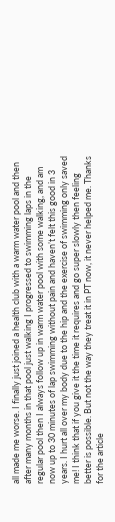all made me worse. I finally just joined a health club with a warm water pool and then after many months in that pool just walking I progressed to swimming laps in the regular pool then I always follow up in warm water pool with some walking, and am now up to 30 minutes of lap swimming without pain and haven’t felt this good in 3 years. I hurt all over my body due to the hip and the exercise of swimming only saved me! I think that if you give it the time it requires and go super slowly then feeling better is possible. But not the way they treat it in PT now, it never helped me. Thanks for the article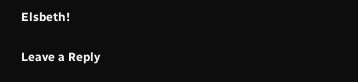Elsbeth!

Leave a Reply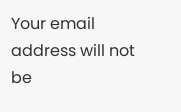Your email address will not be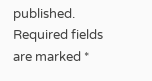published. Required fields are marked *